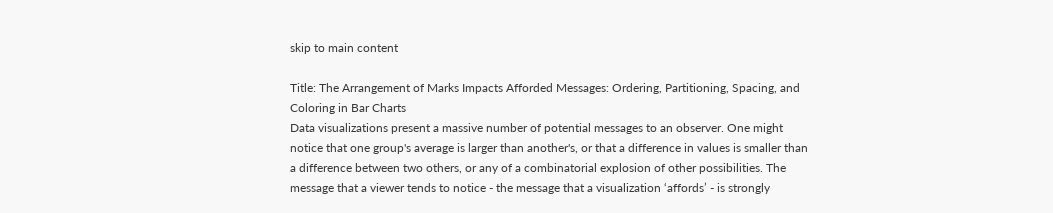skip to main content

Title: The Arrangement of Marks Impacts Afforded Messages: Ordering, Partitioning, Spacing, and Coloring in Bar Charts
Data visualizations present a massive number of potential messages to an observer. One might notice that one group's average is larger than another's, or that a difference in values is smaller than a difference between two others, or any of a combinatorial explosion of other possibilities. The message that a viewer tends to notice - the message that a visualization ‘affords’ - is strongly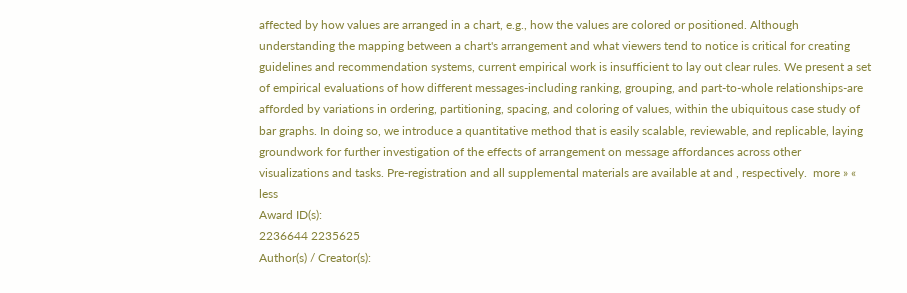affected by how values are arranged in a chart, e.g., how the values are colored or positioned. Although understanding the mapping between a chart's arrangement and what viewers tend to notice is critical for creating guidelines and recommendation systems, current empirical work is insufficient to lay out clear rules. We present a set of empirical evaluations of how different messages-including ranking, grouping, and part-to-whole relationships-are afforded by variations in ordering, partitioning, spacing, and coloring of values, within the ubiquitous case study of bar graphs. In doing so, we introduce a quantitative method that is easily scalable, reviewable, and replicable, laying groundwork for further investigation of the effects of arrangement on message affordances across other visualizations and tasks. Pre-registration and all supplemental materials are available at and , respectively.  more » « less
Award ID(s):
2236644 2235625
Author(s) / Creator(s):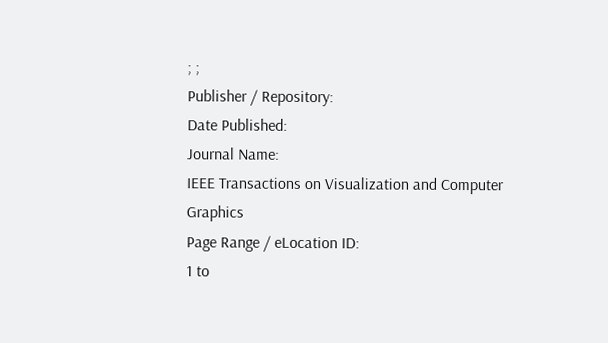; ;
Publisher / Repository:
Date Published:
Journal Name:
IEEE Transactions on Visualization and Computer Graphics
Page Range / eLocation ID:
1 to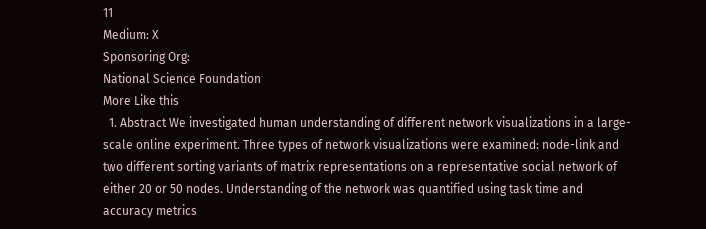11
Medium: X
Sponsoring Org:
National Science Foundation
More Like this
  1. Abstract We investigated human understanding of different network visualizations in a large-scale online experiment. Three types of network visualizations were examined: node-link and two different sorting variants of matrix representations on a representative social network of either 20 or 50 nodes. Understanding of the network was quantified using task time and accuracy metrics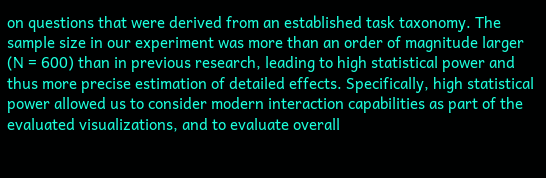on questions that were derived from an established task taxonomy. The sample size in our experiment was more than an order of magnitude larger (N = 600) than in previous research, leading to high statistical power and thus more precise estimation of detailed effects. Specifically, high statistical power allowed us to consider modern interaction capabilities as part of the evaluated visualizations, and to evaluate overall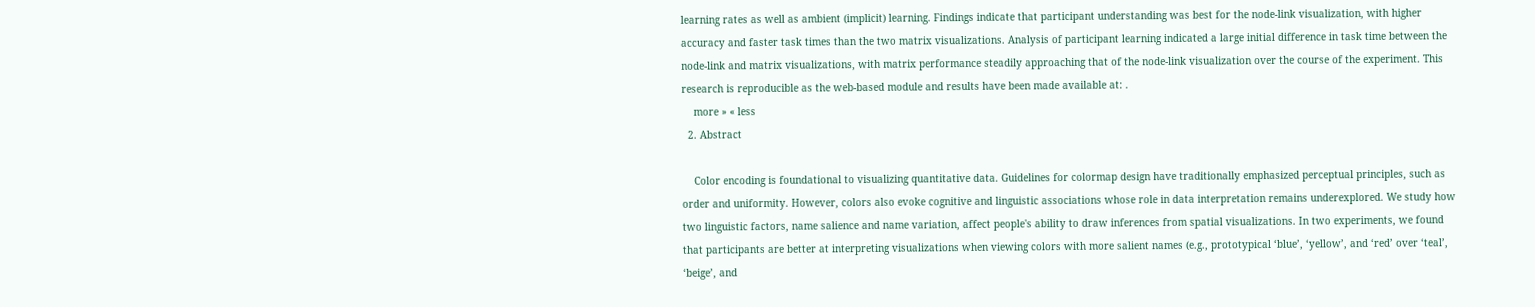learning rates as well as ambient (implicit) learning. Findings indicate that participant understanding was best for the node-link visualization, with higher accuracy and faster task times than the two matrix visualizations. Analysis of participant learning indicated a large initial difference in task time between the node-link and matrix visualizations, with matrix performance steadily approaching that of the node-link visualization over the course of the experiment. This research is reproducible as the web-based module and results have been made available at: .
    more » « less
  2. Abstract

    Color encoding is foundational to visualizing quantitative data. Guidelines for colormap design have traditionally emphasized perceptual principles, such as order and uniformity. However, colors also evoke cognitive and linguistic associations whose role in data interpretation remains underexplored. We study how two linguistic factors, name salience and name variation, affect people's ability to draw inferences from spatial visualizations. In two experiments, we found that participants are better at interpreting visualizations when viewing colors with more salient names (e.g., prototypical ‘blue’, ‘yellow’, and ‘red’ over ‘teal’, ‘beige’, and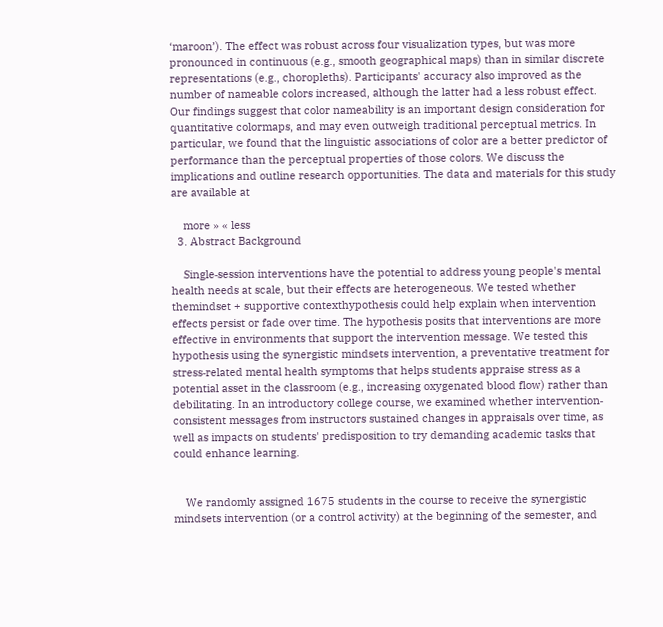‘maroon’). The effect was robust across four visualization types, but was more pronounced in continuous (e.g., smooth geographical maps) than in similar discrete representations (e.g., choropleths). Participants' accuracy also improved as the number of nameable colors increased, although the latter had a less robust effect. Our findings suggest that color nameability is an important design consideration for quantitative colormaps, and may even outweigh traditional perceptual metrics. In particular, we found that the linguistic associations of color are a better predictor of performance than the perceptual properties of those colors. We discuss the implications and outline research opportunities. The data and materials for this study are available at

    more » « less
  3. Abstract Background

    Single‐session interventions have the potential to address young people's mental health needs at scale, but their effects are heterogeneous. We tested whether themindset + supportive contexthypothesis could help explain when intervention effects persist or fade over time. The hypothesis posits that interventions are more effective in environments that support the intervention message. We tested this hypothesis using the synergistic mindsets intervention, a preventative treatment for stress‐related mental health symptoms that helps students appraise stress as a potential asset in the classroom (e.g., increasing oxygenated blood flow) rather than debilitating. In an introductory college course, we examined whether intervention‐consistent messages from instructors sustained changes in appraisals over time, as well as impacts on students' predisposition to try demanding academic tasks that could enhance learning.


    We randomly assigned 1675 students in the course to receive the synergistic mindsets intervention (or a control activity) at the beginning of the semester, and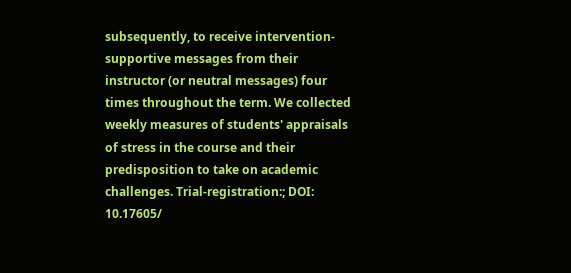subsequently, to receive intervention‐supportive messages from their instructor (or neutral messages) four times throughout the term. We collected weekly measures of students' appraisals of stress in the course and their predisposition to take on academic challenges. Trial‐registration:; DOI: 10.17605/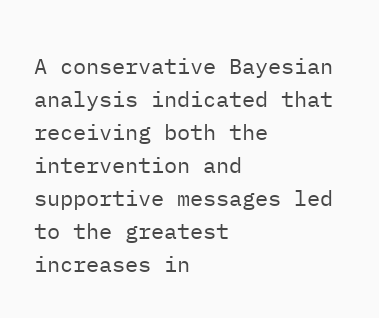A conservative Bayesian analysis indicated that receiving both the intervention and supportive messages led to the greatest increases in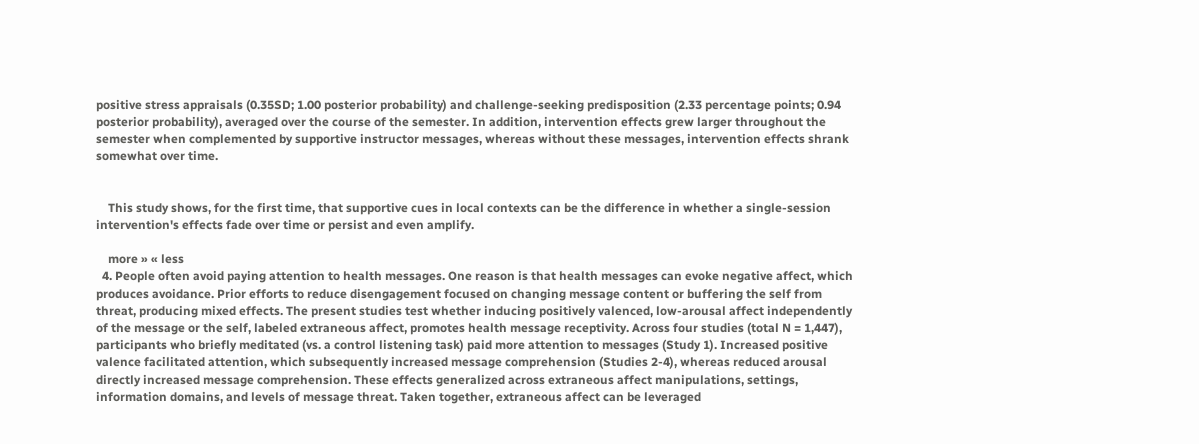positive stress appraisals (0.35SD; 1.00 posterior probability) and challenge‐seeking predisposition (2.33 percentage points; 0.94 posterior probability), averaged over the course of the semester. In addition, intervention effects grew larger throughout the semester when complemented by supportive instructor messages, whereas without these messages, intervention effects shrank somewhat over time.


    This study shows, for the first time, that supportive cues in local contexts can be the difference in whether a single‐session intervention's effects fade over time or persist and even amplify.

    more » « less
  4. People often avoid paying attention to health messages. One reason is that health messages can evoke negative affect, which produces avoidance. Prior efforts to reduce disengagement focused on changing message content or buffering the self from threat, producing mixed effects. The present studies test whether inducing positively valenced, low-arousal affect independently of the message or the self, labeled extraneous affect, promotes health message receptivity. Across four studies (total N = 1,447), participants who briefly meditated (vs. a control listening task) paid more attention to messages (Study 1). Increased positive valence facilitated attention, which subsequently increased message comprehension (Studies 2-4), whereas reduced arousal directly increased message comprehension. These effects generalized across extraneous affect manipulations, settings, information domains, and levels of message threat. Taken together, extraneous affect can be leveraged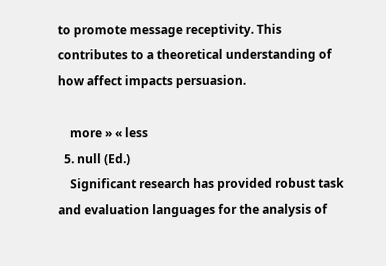to promote message receptivity. This contributes to a theoretical understanding of how affect impacts persuasion.

    more » « less
  5. null (Ed.)
    Significant research has provided robust task and evaluation languages for the analysis of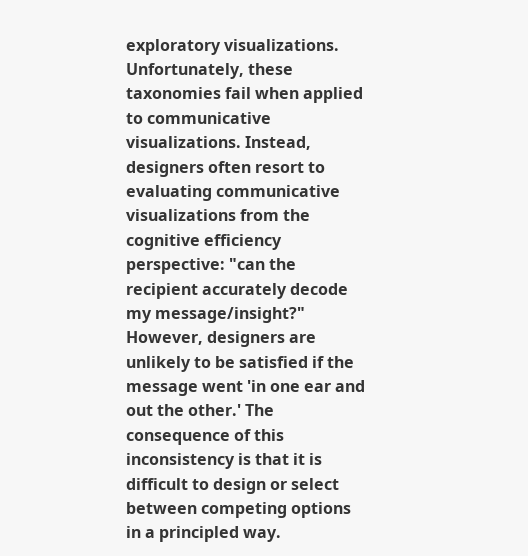exploratory visualizations. Unfortunately, these taxonomies fail when applied to communicative visualizations. Instead, designers often resort to evaluating communicative visualizations from the cognitive efficiency perspective: "can the recipient accurately decode my message/insight?" However, designers are unlikely to be satisfied if the message went 'in one ear and out the other.' The consequence of this inconsistency is that it is difficult to design or select between competing options in a principled way.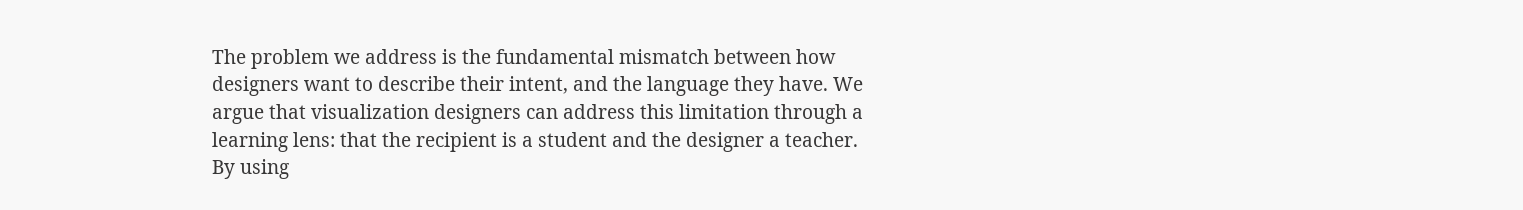The problem we address is the fundamental mismatch between how designers want to describe their intent, and the language they have. We argue that visualization designers can address this limitation through a learning lens: that the recipient is a student and the designer a teacher. By using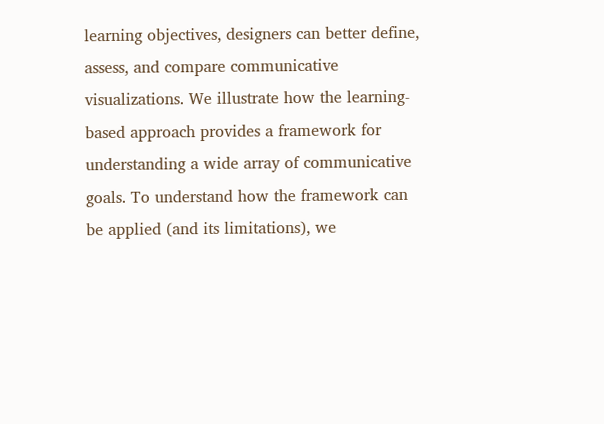learning objectives, designers can better define, assess, and compare communicative visualizations. We illustrate how the learning-based approach provides a framework for understanding a wide array of communicative goals. To understand how the framework can be applied (and its limitations), we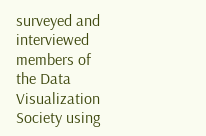surveyed and interviewed members of the Data Visualization Society using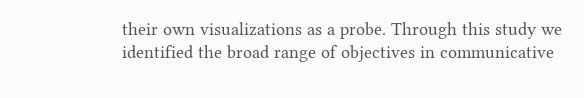their own visualizations as a probe. Through this study we identified the broad range of objectives in communicative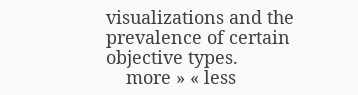visualizations and the prevalence of certain objective types.
    more » « less